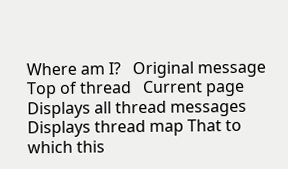Where am I?   Original message   Top of thread   Current page
Displays all thread messages Displays thread map That to which this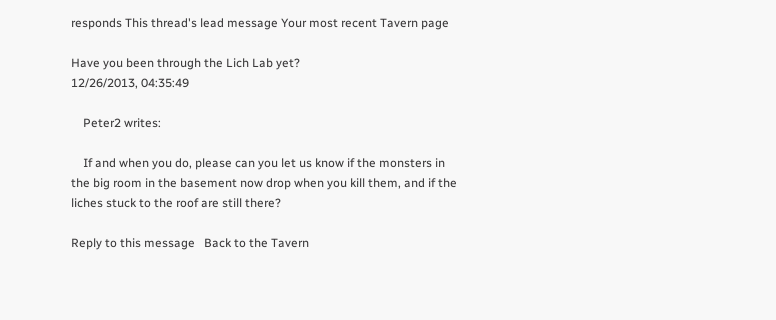responds This thread's lead message Your most recent Tavern page

Have you been through the Lich Lab yet?
12/26/2013, 04:35:49

    Peter2 writes:

    If and when you do, please can you let us know if the monsters in the big room in the basement now drop when you kill them, and if the liches stuck to the roof are still there?

Reply to this message   Back to the Tavern